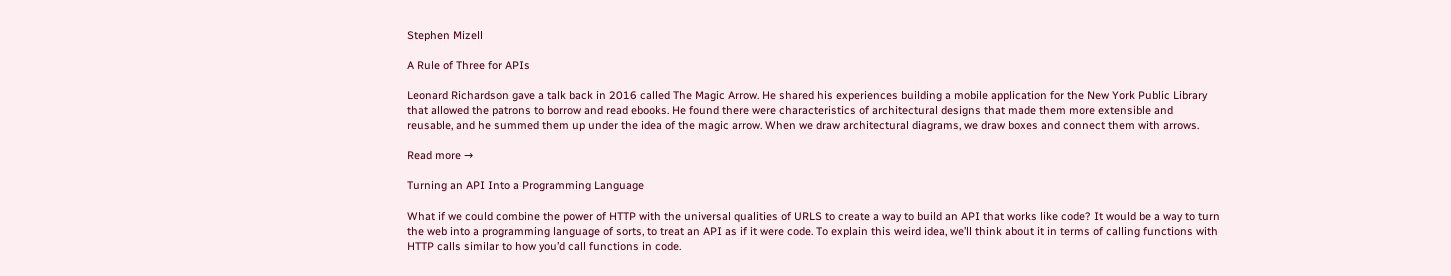Stephen Mizell

A Rule of Three for APIs

Leonard Richardson gave a talk back in 2016 called The Magic Arrow. He shared his experiences building a mobile application for the New York Public Library that allowed the patrons to borrow and read ebooks. He found there were characteristics of architectural designs that made them more extensible and reusable, and he summed them up under the idea of the magic arrow. When we draw architectural diagrams, we draw boxes and connect them with arrows.

Read more →

Turning an API Into a Programming Language

What if we could combine the power of HTTP with the universal qualities of URLS to create a way to build an API that works like code? It would be a way to turn the web into a programming language of sorts, to treat an API as if it were code. To explain this weird idea, we’ll think about it in terms of calling functions with HTTP calls similar to how you’d call functions in code.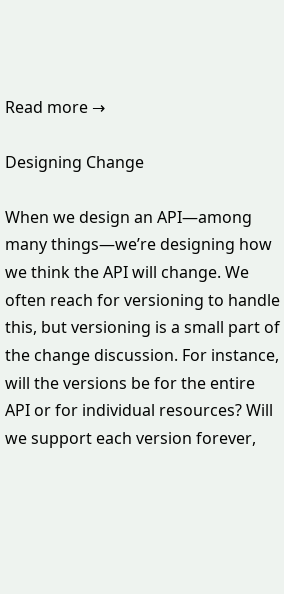Read more →

Designing Change

When we design an API—among many things—we’re designing how we think the API will change. We often reach for versioning to handle this, but versioning is a small part of the change discussion. For instance, will the versions be for the entire API or for individual resources? Will we support each version forever,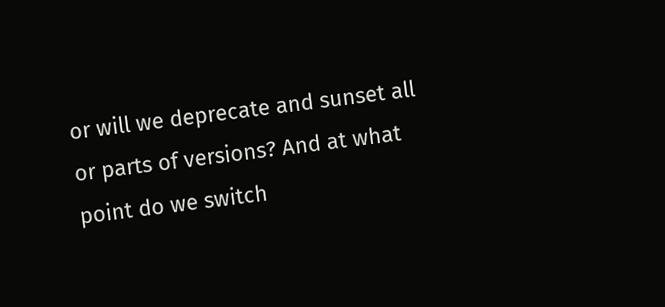or will we deprecate and sunset all or parts of versions? And at what point do we switch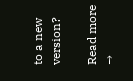to a new version?

Read more →